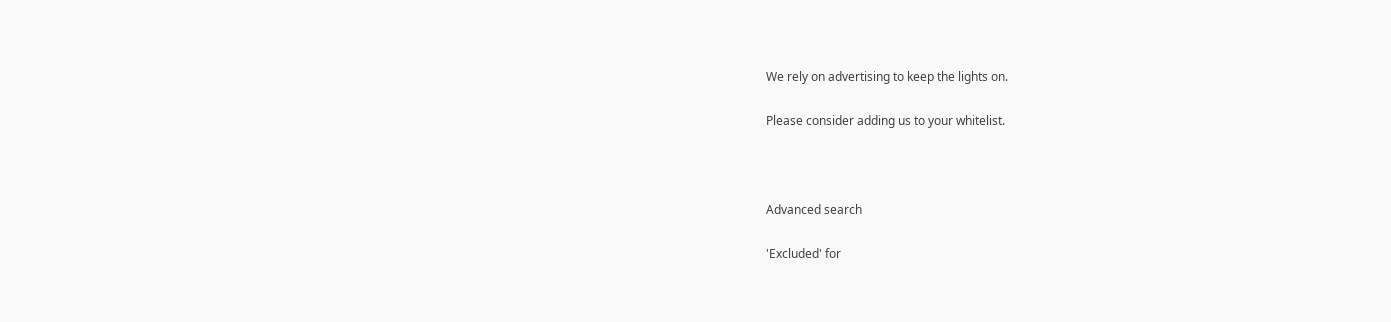We rely on advertising to keep the lights on.

Please consider adding us to your whitelist.



Advanced search

'Excluded' for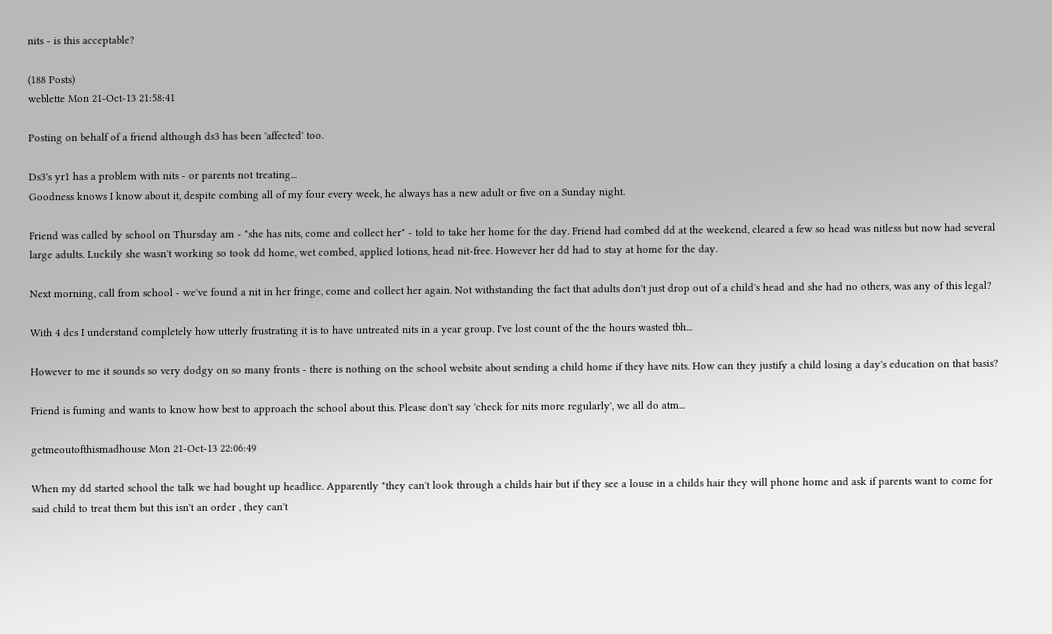nits - is this acceptable?

(188 Posts)
weblette Mon 21-Oct-13 21:58:41

Posting on behalf of a friend although ds3 has been 'affected' too.

Ds3's yr1 has a problem with nits - or parents not treating...
Goodness knows I know about it, despite combing all of my four every week, he always has a new adult or five on a Sunday night.

Friend was called by school on Thursday am - "she has nits, come and collect her" - told to take her home for the day. Friend had combed dd at the weekend, cleared a few so head was nitless but now had several large adults. Luckily she wasn't working so took dd home, wet combed, applied lotions, head nit-free. However her dd had to stay at home for the day.

Next morning, call from school - we've found a nit in her fringe, come and collect her again. Not withstanding the fact that adults don't just drop out of a child's head and she had no others, was any of this legal?

With 4 dcs I understand completely how utterly frustrating it is to have untreated nits in a year group. I've lost count of the the hours wasted tbh...

However to me it sounds so very dodgy on so many fronts - there is nothing on the school website about sending a child home if they have nits. How can they justify a child losing a day's education on that basis?

Friend is fuming and wants to know how best to approach the school about this. Please don't say 'check for nits more regularly', we all do atm...

getmeoutofthismadhouse Mon 21-Oct-13 22:06:49

When my dd started school the talk we had bought up headlice. Apparently "they can't look through a childs hair but if they see a louse in a childs hair they will phone home and ask if parents want to come for said child to treat them but this isn't an order , they can't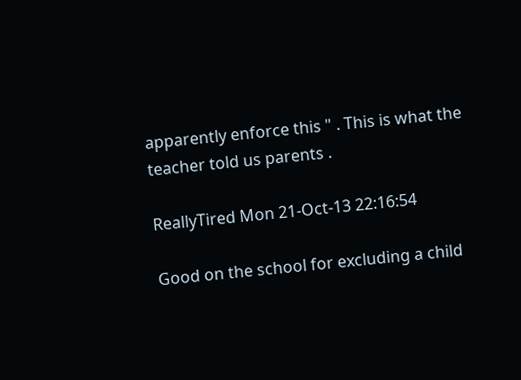apparently enforce this " . This is what the teacher told us parents .

ReallyTired Mon 21-Oct-13 22:16:54

Good on the school for excluding a child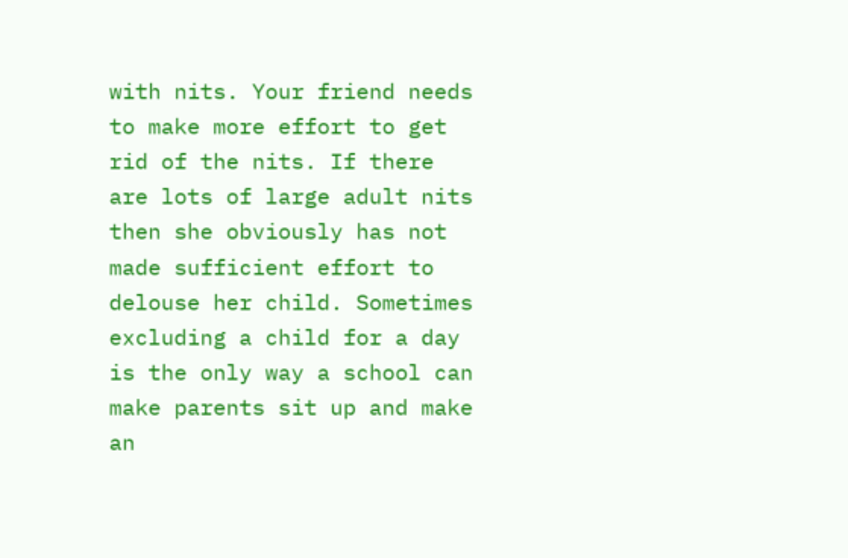with nits. Your friend needs to make more effort to get rid of the nits. If there are lots of large adult nits then she obviously has not made sufficient effort to delouse her child. Sometimes excluding a child for a day is the only way a school can make parents sit up and make an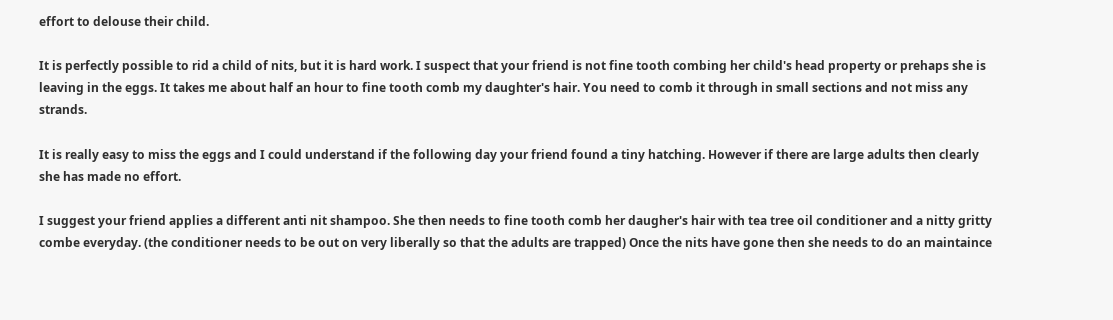effort to delouse their child.

It is perfectly possible to rid a child of nits, but it is hard work. I suspect that your friend is not fine tooth combing her child's head property or prehaps she is leaving in the eggs. It takes me about half an hour to fine tooth comb my daughter's hair. You need to comb it through in small sections and not miss any strands.

It is really easy to miss the eggs and I could understand if the following day your friend found a tiny hatching. However if there are large adults then clearly she has made no effort.

I suggest your friend applies a different anti nit shampoo. She then needs to fine tooth comb her daugher's hair with tea tree oil conditioner and a nitty gritty combe everyday. (the conditioner needs to be out on very liberally so that the adults are trapped) Once the nits have gone then she needs to do an maintaince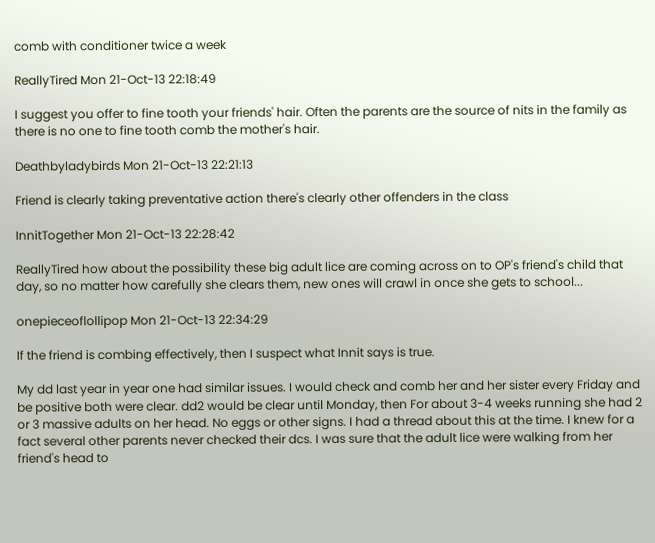comb with conditioner twice a week

ReallyTired Mon 21-Oct-13 22:18:49

I suggest you offer to fine tooth your friends' hair. Often the parents are the source of nits in the family as there is no one to fine tooth comb the mother's hair.

Deathbyladybirds Mon 21-Oct-13 22:21:13

Friend is clearly taking preventative action there's clearly other offenders in the class

InnitTogether Mon 21-Oct-13 22:28:42

ReallyTired how about the possibility these big adult lice are coming across on to OP's friend's child that day, so no matter how carefully she clears them, new ones will crawl in once she gets to school...

onepieceoflollipop Mon 21-Oct-13 22:34:29

If the friend is combing effectively, then I suspect what Innit says is true.

My dd last year in year one had similar issues. I would check and comb her and her sister every Friday and be positive both were clear. dd2 would be clear until Monday, then For about 3-4 weeks running she had 2 or 3 massive adults on her head. No eggs or other signs. I had a thread about this at the time. I knew for a fact several other parents never checked their dcs. I was sure that the adult lice were walking from her friend's head to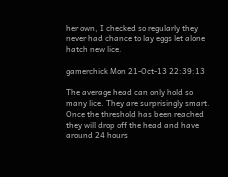her own, I checked so regularly they never had chance to lay eggs let alone hatch new lice.

gamerchick Mon 21-Oct-13 22:39:13

The average head can only hold so many lice. They are surprisingly smart. Once the threshold has been reached they will drop off the head and have around 24 hours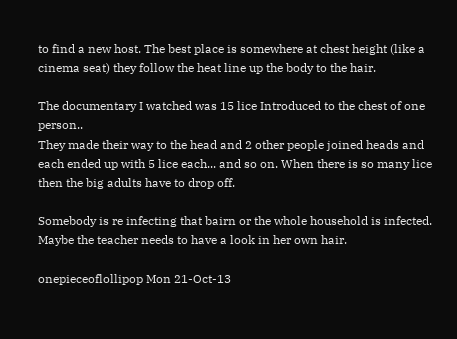to find a new host. The best place is somewhere at chest height (like a cinema seat) they follow the heat line up the body to the hair.

The documentary I watched was 15 lice Introduced to the chest of one person..
They made their way to the head and 2 other people joined heads and each ended up with 5 lice each... and so on. When there is so many lice then the big adults have to drop off.

Somebody is re infecting that bairn or the whole household is infected. Maybe the teacher needs to have a look in her own hair.

onepieceoflollipop Mon 21-Oct-13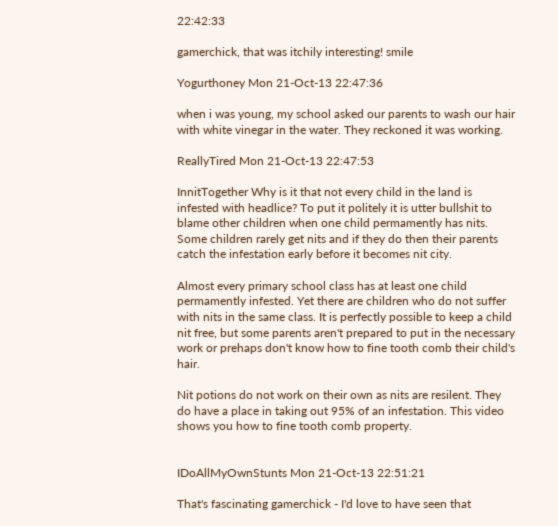22:42:33

gamerchick, that was itchily interesting! smile

Yogurthoney Mon 21-Oct-13 22:47:36

when i was young, my school asked our parents to wash our hair with white vinegar in the water. They reckoned it was working.

ReallyTired Mon 21-Oct-13 22:47:53

InnitTogether Why is it that not every child in the land is infested with headlice? To put it politely it is utter bullshit to blame other children when one child permamently has nits. Some children rarely get nits and if they do then their parents catch the infestation early before it becomes nit city.

Almost every primary school class has at least one child permamently infested. Yet there are children who do not suffer with nits in the same class. It is perfectly possible to keep a child nit free, but some parents aren't prepared to put in the necessary work or prehaps don't know how to fine tooth comb their child's hair.

Nit potions do not work on their own as nits are resilent. They do have a place in taking out 95% of an infestation. This video shows you how to fine tooth comb property.


IDoAllMyOwnStunts Mon 21-Oct-13 22:51:21

That's fascinating gamerchick - I'd love to have seen that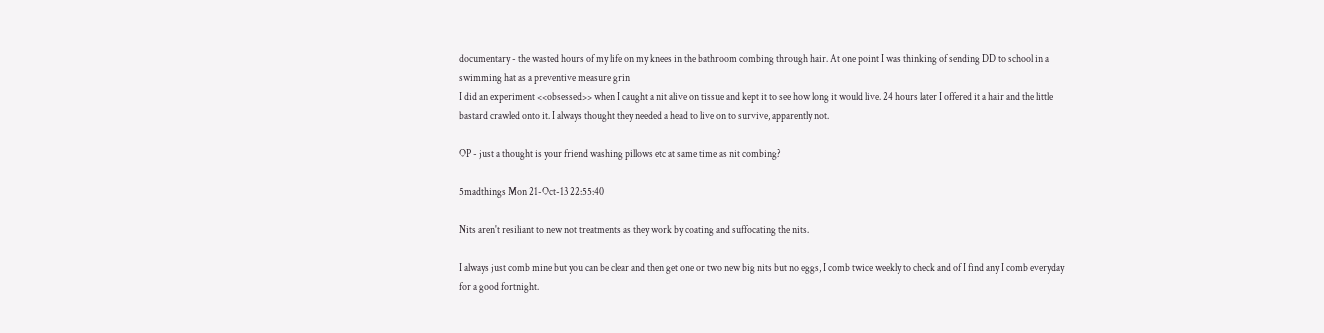documentary - the wasted hours of my life on my knees in the bathroom combing through hair. At one point I was thinking of sending DD to school in a swimming hat as a preventive measure grin
I did an experiment <<obsessed>> when I caught a nit alive on tissue and kept it to see how long it would live. 24 hours later I offered it a hair and the little bastard crawled onto it. I always thought they needed a head to live on to survive, apparently not.

OP - just a thought is your friend washing pillows etc at same time as nit combing?

5madthings Mon 21-Oct-13 22:55:40

Nits aren't resiliant to new not treatments as they work by coating and suffocating the nits.

I always just comb mine but you can be clear and then get one or two new big nits but no eggs, I comb twice weekly to check and of I find any I comb everyday for a good fortnight.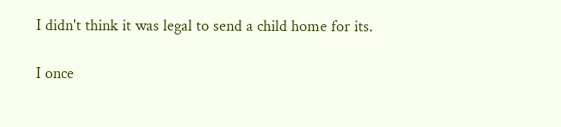I didn't think it was legal to send a child home for its.

I once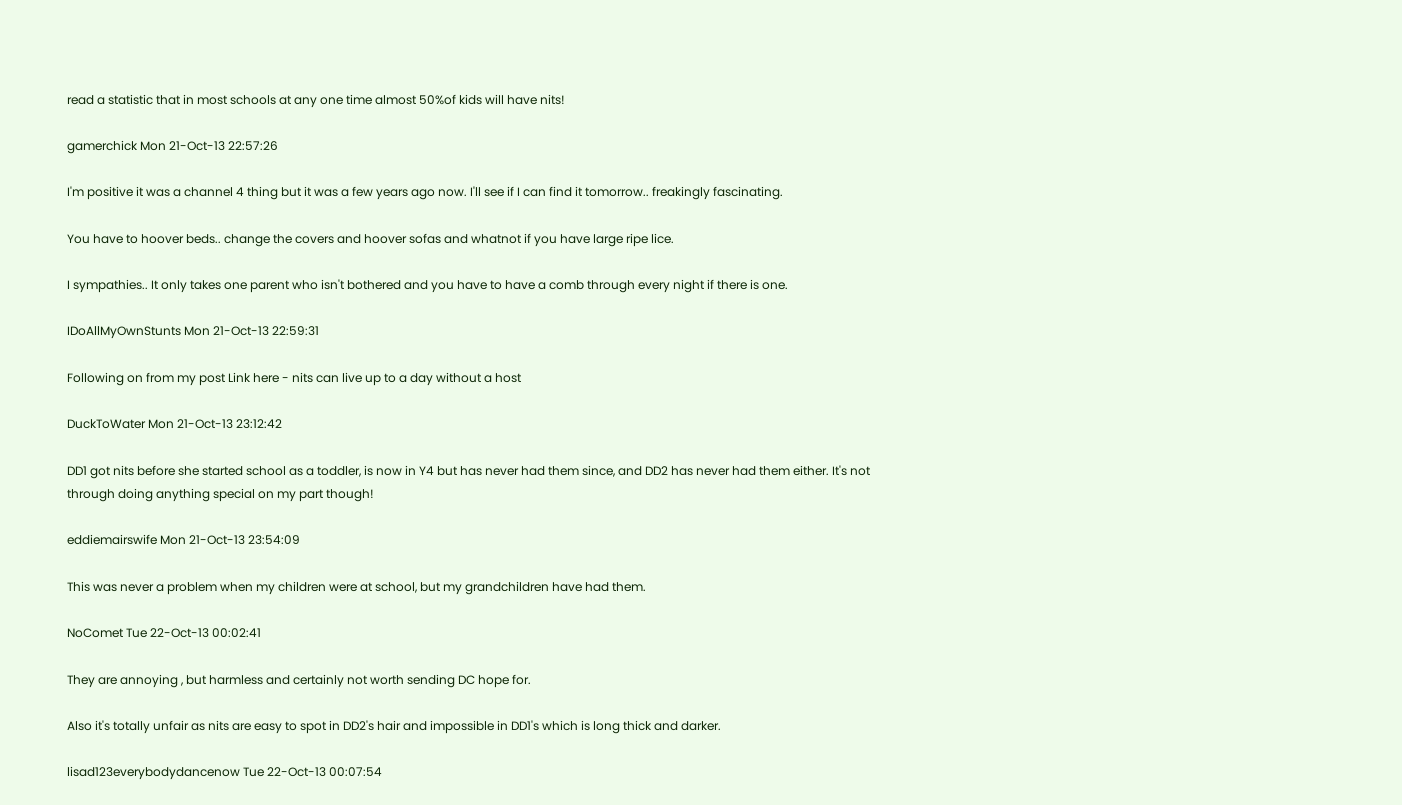read a statistic that in most schools at any one time almost 50%of kids will have nits!

gamerchick Mon 21-Oct-13 22:57:26

I'm positive it was a channel 4 thing but it was a few years ago now. I'll see if I can find it tomorrow.. freakingly fascinating.

You have to hoover beds.. change the covers and hoover sofas and whatnot if you have large ripe lice.

I sympathies.. It only takes one parent who isn't bothered and you have to have a comb through every night if there is one.

IDoAllMyOwnStunts Mon 21-Oct-13 22:59:31

Following on from my post Link here - nits can live up to a day without a host

DuckToWater Mon 21-Oct-13 23:12:42

DD1 got nits before she started school as a toddler, is now in Y4 but has never had them since, and DD2 has never had them either. It's not through doing anything special on my part though!

eddiemairswife Mon 21-Oct-13 23:54:09

This was never a problem when my children were at school, but my grandchildren have had them.

NoComet Tue 22-Oct-13 00:02:41

They are annoying , but harmless and certainly not worth sending DC hope for.

Also it's totally unfair as nits are easy to spot in DD2's hair and impossible in DD1's which is long thick and darker.

lisad123everybodydancenow Tue 22-Oct-13 00:07:54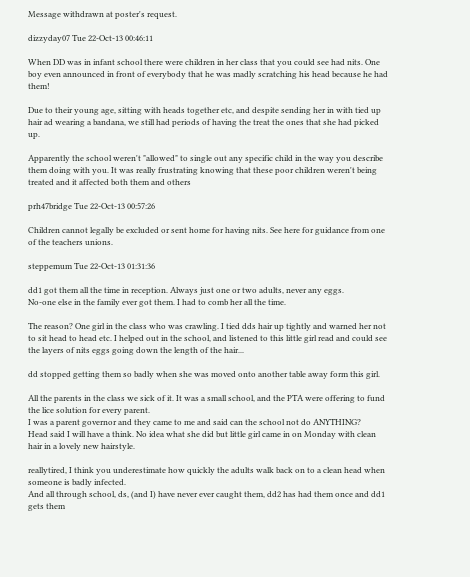Message withdrawn at poster's request.

dizzyday07 Tue 22-Oct-13 00:46:11

When DD was in infant school there were children in her class that you could see had nits. One boy even announced in front of everybody that he was madly scratching his head because he had them!

Due to their young age, sitting with heads together etc, and despite sending her in with tied up hair ad wearing a bandana, we still had periods of having the treat the ones that she had picked up.

Apparently the school weren't "allowed" to single out any specific child in the way you describe them doing with you. It was really frustrating knowing that these poor children weren't being treated and it affected both them and others

prh47bridge Tue 22-Oct-13 00:57:26

Children cannot legally be excluded or sent home for having nits. See here for guidance from one of the teachers unions.

steppemum Tue 22-Oct-13 01:31:36

dd1 got them all the time in reception. Always just one or two adults, never any eggs.
No-one else in the family ever got them. I had to comb her all the time.

The reason? One girl in the class who was crawling. I tied dds hair up tightly and warned her not to sit head to head etc. I helped out in the school, and listened to this little girl read and could see the layers of nits eggs going down the length of the hair...

dd stopped getting them so badly when she was moved onto another table away form this girl.

All the parents in the class we sick of it. It was a small school, and the PTA were offering to fund the lice solution for every parent.
I was a parent governor and they came to me and said can the school not do ANYTHING?
Head said I will have a think. No idea what she did but little girl came in on Monday with clean hair in a lovely new hairstyle.

reallytired, I think you underestimate how quickly the adults walk back on to a clean head when someone is badly infected.
And all through school, ds, (and I) have never ever caught them, dd2 has had them once and dd1 gets them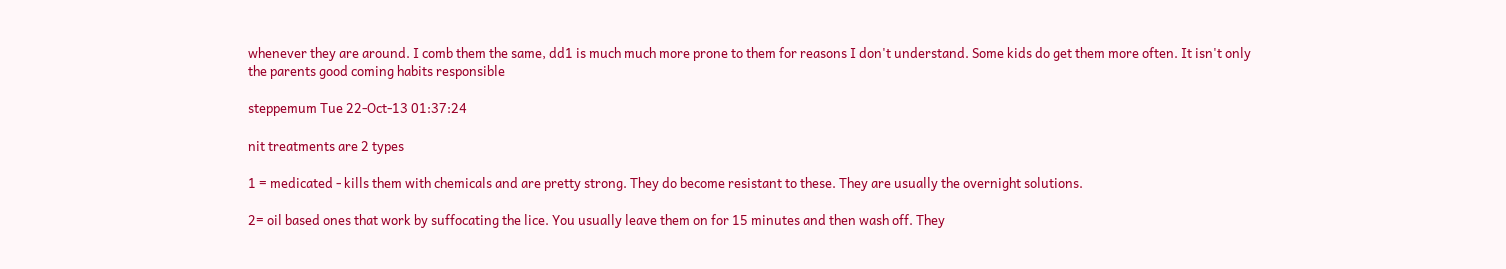whenever they are around. I comb them the same, dd1 is much much more prone to them for reasons I don't understand. Some kids do get them more often. It isn't only the parents good coming habits responsible

steppemum Tue 22-Oct-13 01:37:24

nit treatments are 2 types

1 = medicated - kills them with chemicals and are pretty strong. They do become resistant to these. They are usually the overnight solutions.

2= oil based ones that work by suffocating the lice. You usually leave them on for 15 minutes and then wash off. They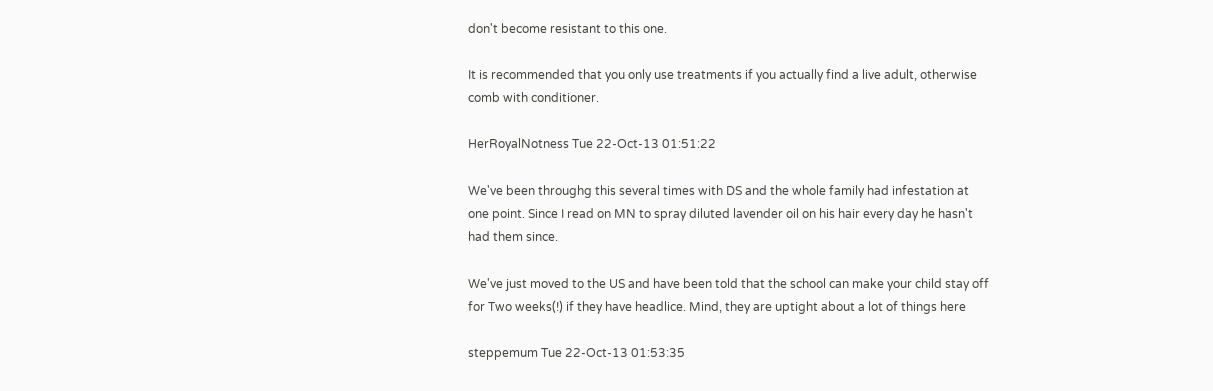don't become resistant to this one.

It is recommended that you only use treatments if you actually find a live adult, otherwise comb with conditioner.

HerRoyalNotness Tue 22-Oct-13 01:51:22

We've been throughg this several times with DS and the whole family had infestation at one point. Since I read on MN to spray diluted lavender oil on his hair every day he hasn't had them since.

We've just moved to the US and have been told that the school can make your child stay off for Two weeks(!) if they have headlice. Mind, they are uptight about a lot of things here

steppemum Tue 22-Oct-13 01:53:35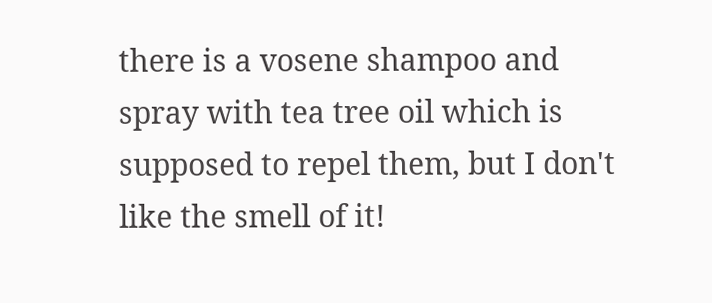there is a vosene shampoo and spray with tea tree oil which is supposed to repel them, but I don't like the smell of it!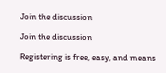Join the discussion

Join the discussion

Registering is free, easy, and means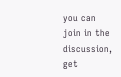you can join in the discussion, get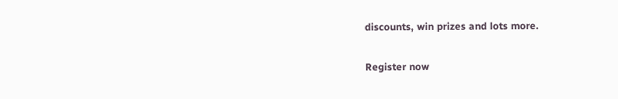discounts, win prizes and lots more.

Register now